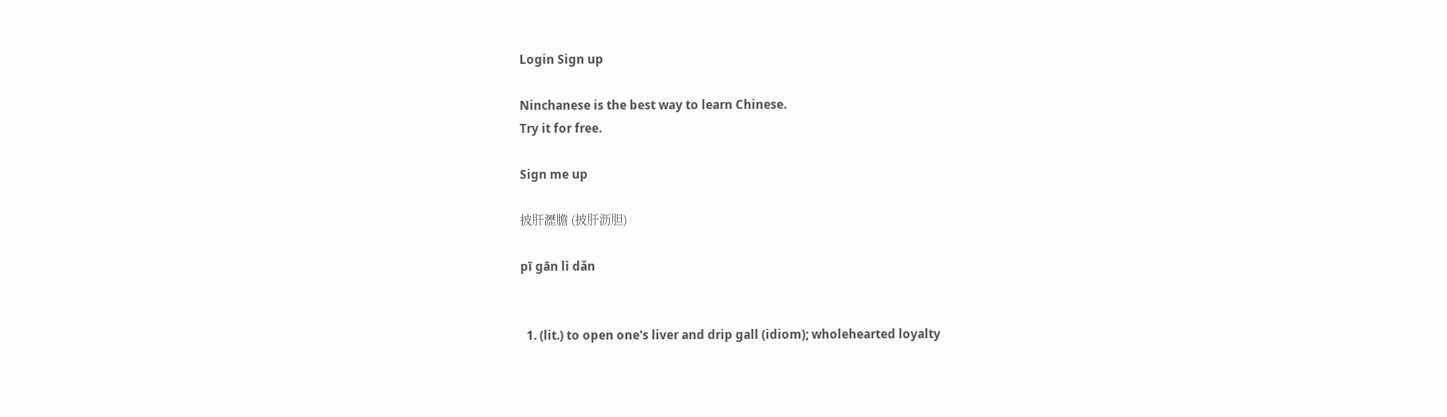Login Sign up

Ninchanese is the best way to learn Chinese.
Try it for free.

Sign me up

披肝瀝膽 (披肝沥胆)

pī gān lì dǎn


  1. (lit.) to open one's liver and drip gall (idiom); wholehearted loyalty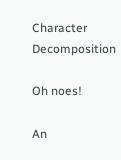Character Decomposition

Oh noes!

An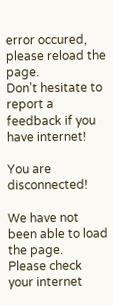error occured, please reload the page.
Don't hesitate to report a feedback if you have internet!

You are disconnected!

We have not been able to load the page.
Please check your internet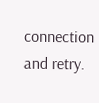connection and retry.